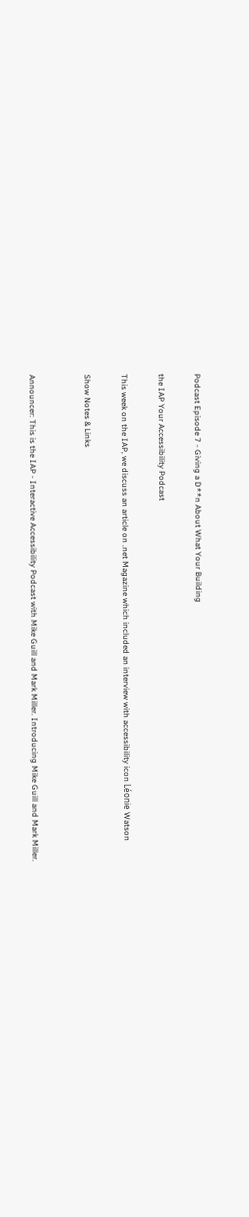Podcast Episode 7 - Giving a D**n About What Your Building

the IAP Your Accessibility Podcast

This week on the IAP, we discuss an article on .net Magazine which included an interview with accessibility icon Léonie Watson

Show Notes & Links


Announcer: This is the IAP - Interactive Accessibility Podcast with Mike Guill and Mark Miller. Introducing Mike Guill and Mark Miller.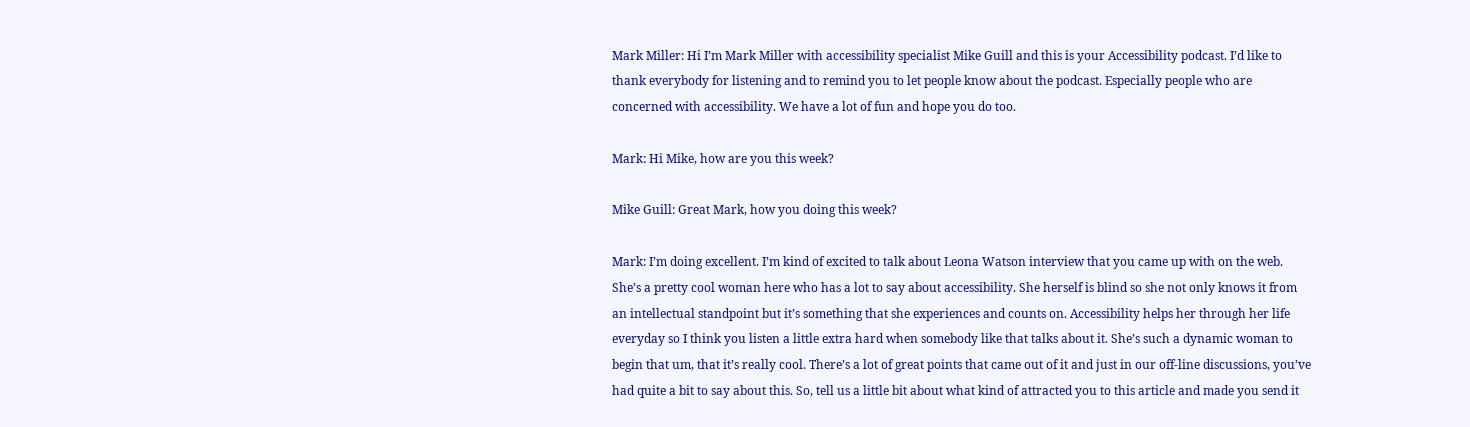Mark Miller: Hi I’m Mark Miller with accessibility specialist Mike Guill and this is your Accessibility podcast. I’d like to thank everybody for listening and to remind you to let people know about the podcast. Especially people who are concerned with accessibility. We have a lot of fun and hope you do too.

Mark: Hi Mike, how are you this week?

Mike Guill: Great Mark, how you doing this week?

Mark: I’m doing excellent. I’m kind of excited to talk about Leona Watson interview that you came up with on the web. She’s a pretty cool woman here who has a lot to say about accessibility. She herself is blind so she not only knows it from an intellectual standpoint but it’s something that she experiences and counts on. Accessibility helps her through her life everyday so I think you listen a little extra hard when somebody like that talks about it. She’s such a dynamic woman to begin that um, that it’s really cool. There’s a lot of great points that came out of it and just in our off-line discussions, you’ve had quite a bit to say about this. So, tell us a little bit about what kind of attracted you to this article and made you send it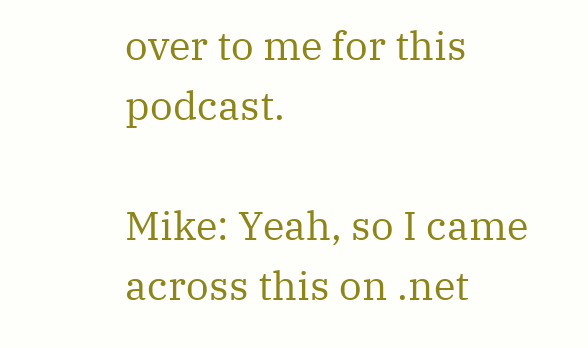over to me for this podcast.

Mike: Yeah, so I came across this on .net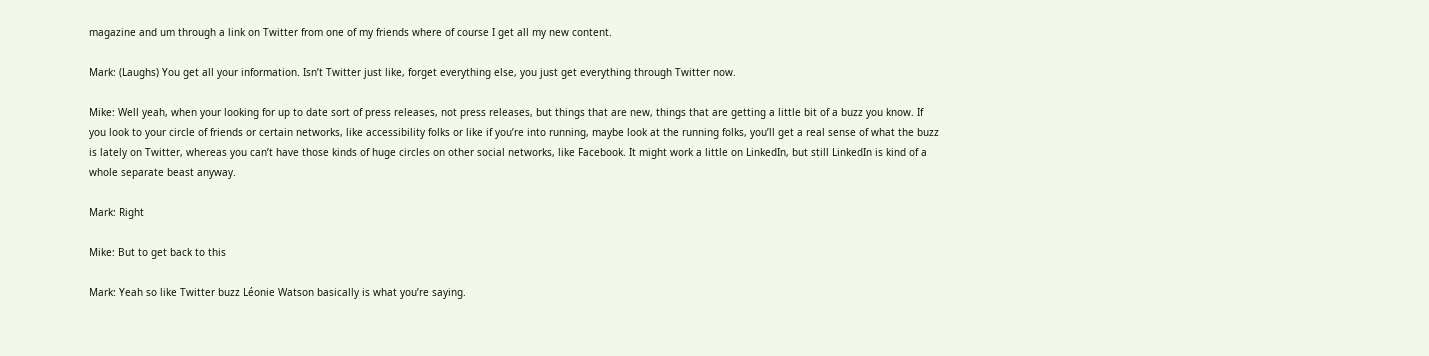magazine and um through a link on Twitter from one of my friends where of course I get all my new content.

Mark: (Laughs) You get all your information. Isn’t Twitter just like, forget everything else, you just get everything through Twitter now.

Mike: Well yeah, when your looking for up to date sort of press releases, not press releases, but things that are new, things that are getting a little bit of a buzz you know. If you look to your circle of friends or certain networks, like accessibility folks or like if you’re into running, maybe look at the running folks, you’ll get a real sense of what the buzz is lately on Twitter, whereas you can’t have those kinds of huge circles on other social networks, like Facebook. It might work a little on LinkedIn, but still LinkedIn is kind of a whole separate beast anyway.

Mark: Right

Mike: But to get back to this

Mark: Yeah so like Twitter buzz Léonie Watson basically is what you’re saying.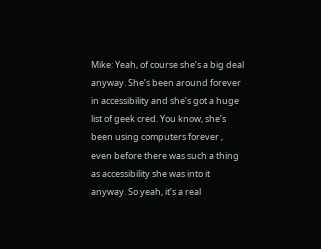Mike: Yeah, of course she’s a big deal anyway. She’s been around forever in accessibility and she’s got a huge list of geek cred. You know, she’s been using computers forever , even before there was such a thing as accessibility she was into it anyway. So yeah, it’s a real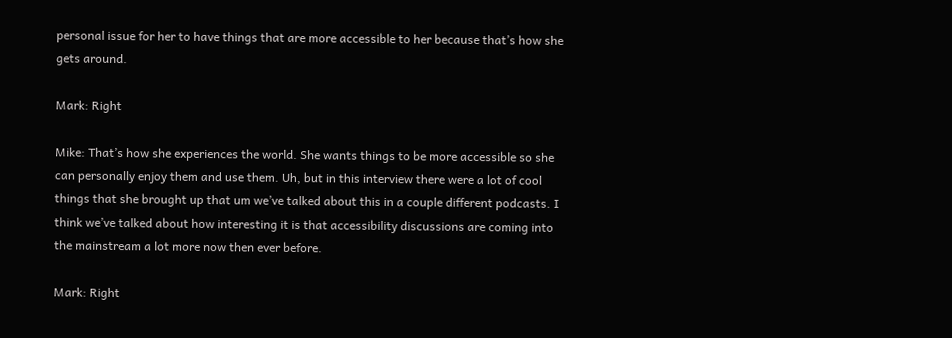personal issue for her to have things that are more accessible to her because that’s how she gets around.

Mark: Right

Mike: That’s how she experiences the world. She wants things to be more accessible so she can personally enjoy them and use them. Uh, but in this interview there were a lot of cool things that she brought up that um we’ve talked about this in a couple different podcasts. I think we’ve talked about how interesting it is that accessibility discussions are coming into the mainstream a lot more now then ever before.

Mark: Right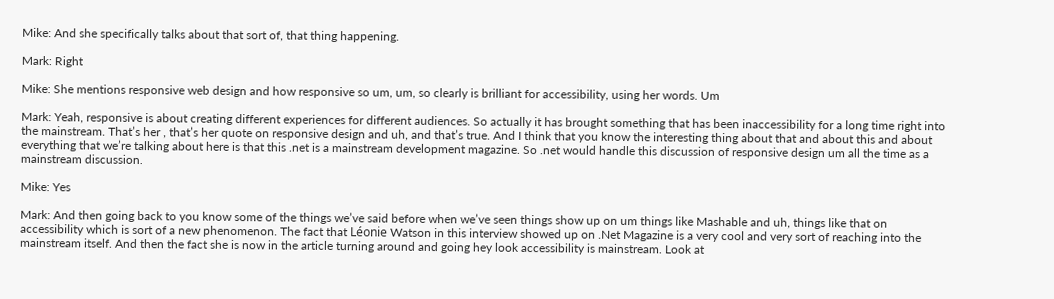Mike: And she specifically talks about that sort of, that thing happening.

Mark: Right

Mike: She mentions responsive web design and how responsive so um, um, so clearly is brilliant for accessibility, using her words. Um

Mark: Yeah, responsive is about creating different experiences for different audiences. So actually it has brought something that has been inaccessibility for a long time right into the mainstream. That’s her , that’s her quote on responsive design and uh, and that’s true. And I think that you know the interesting thing about that and about this and about everything that we’re talking about here is that this .net is a mainstream development magazine. So .net would handle this discussion of responsive design um all the time as a mainstream discussion.

Mike: Yes

Mark: And then going back to you know some of the things we’ve said before when we’ve seen things show up on um things like Mashable and uh, things like that on accessibility which is sort of a new phenomenon. The fact that Léonie Watson in this interview showed up on .Net Magazine is a very cool and very sort of reaching into the mainstream itself. And then the fact she is now in the article turning around and going hey look accessibility is mainstream. Look at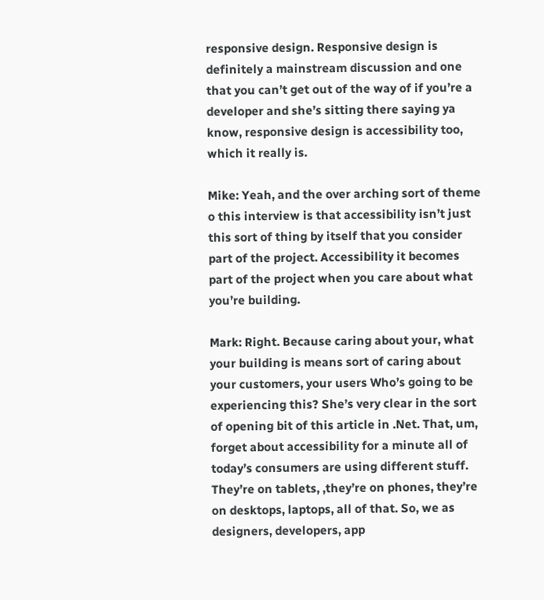responsive design. Responsive design is definitely a mainstream discussion and one that you can’t get out of the way of if you’re a developer and she’s sitting there saying ya know, responsive design is accessibility too, which it really is.

Mike: Yeah, and the over arching sort of theme o this interview is that accessibility isn’t just this sort of thing by itself that you consider part of the project. Accessibility it becomes part of the project when you care about what you’re building.

Mark: Right. Because caring about your, what your building is means sort of caring about your customers, your users Who’s going to be experiencing this? She’s very clear in the sort of opening bit of this article in .Net. That, um, forget about accessibility for a minute all of today’s consumers are using different stuff. They’re on tablets, ,they’re on phones, they’re on desktops, laptops, all of that. So, we as designers, developers, app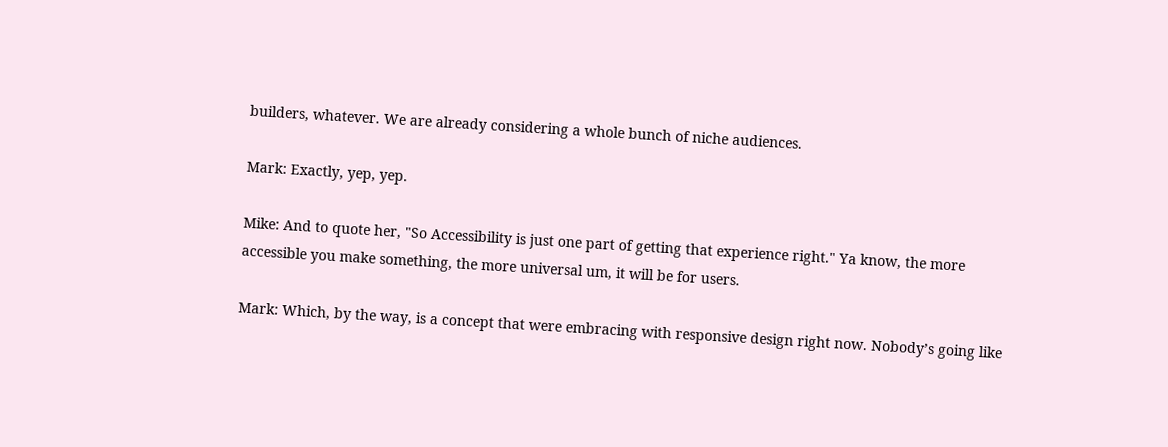builders, whatever. We are already considering a whole bunch of niche audiences.

Mark: Exactly, yep, yep.

Mike: And to quote her, "So Accessibility is just one part of getting that experience right." Ya know, the more accessible you make something, the more universal um, it will be for users.

Mark: Which, by the way, is a concept that were embracing with responsive design right now. Nobody’s going like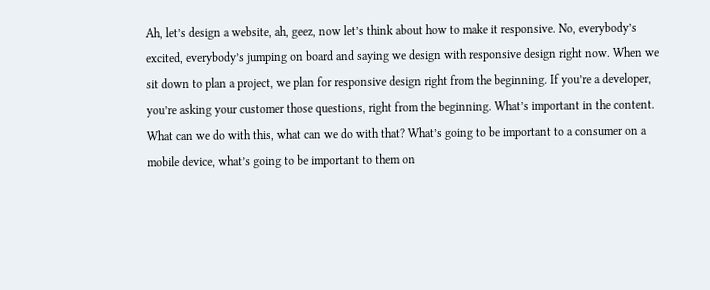Ah, let’s design a website, ah, geez, now let’s think about how to make it responsive. No, everybody’s excited, everybody’s jumping on board and saying we design with responsive design right now. When we sit down to plan a project, we plan for responsive design right from the beginning. If you’re a developer, you’re asking your customer those questions, right from the beginning. What’s important in the content. What can we do with this, what can we do with that? What’s going to be important to a consumer on a mobile device, what’s going to be important to them on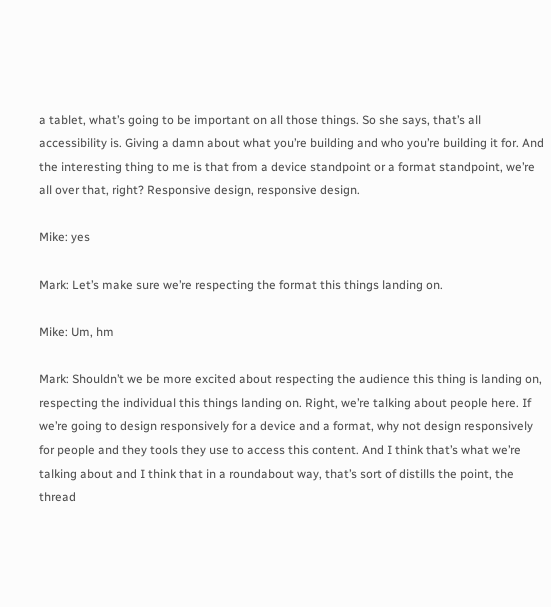a tablet, what’s going to be important on all those things. So she says, that’s all accessibility is. Giving a damn about what you’re building and who you’re building it for. And the interesting thing to me is that from a device standpoint or a format standpoint, we’re all over that, right? Responsive design, responsive design.

Mike: yes

Mark: Let’s make sure we’re respecting the format this things landing on.

Mike: Um, hm

Mark: Shouldn’t we be more excited about respecting the audience this thing is landing on, respecting the individual this things landing on. Right, we’re talking about people here. If we’re going to design responsively for a device and a format, why not design responsively for people and they tools they use to access this content. And I think that’s what we’re talking about and I think that in a roundabout way, that’s sort of distills the point, the thread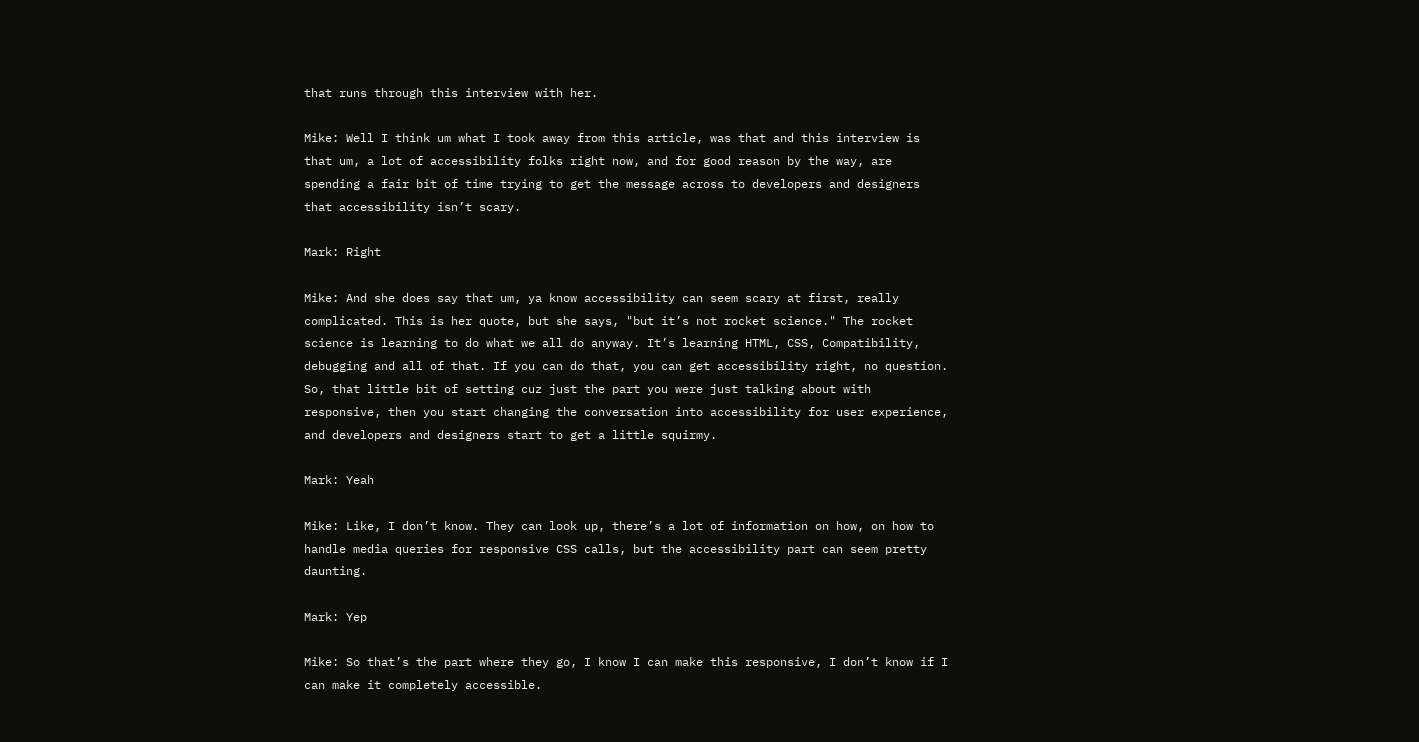that runs through this interview with her.

Mike: Well I think um what I took away from this article, was that and this interview is that um, a lot of accessibility folks right now, and for good reason by the way, are spending a fair bit of time trying to get the message across to developers and designers that accessibility isn’t scary.

Mark: Right

Mike: And she does say that um, ya know accessibility can seem scary at first, really complicated. This is her quote, but she says, "but it’s not rocket science." The rocket science is learning to do what we all do anyway. It’s learning HTML, CSS, Compatibility, debugging and all of that. If you can do that, you can get accessibility right, no question. So, that little bit of setting cuz just the part you were just talking about with responsive, then you start changing the conversation into accessibility for user experience, and developers and designers start to get a little squirmy.

Mark: Yeah

Mike: Like, I don’t know. They can look up, there’s a lot of information on how, on how to handle media queries for responsive CSS calls, but the accessibility part can seem pretty daunting.

Mark: Yep

Mike: So that’s the part where they go, I know I can make this responsive, I don’t know if I can make it completely accessible.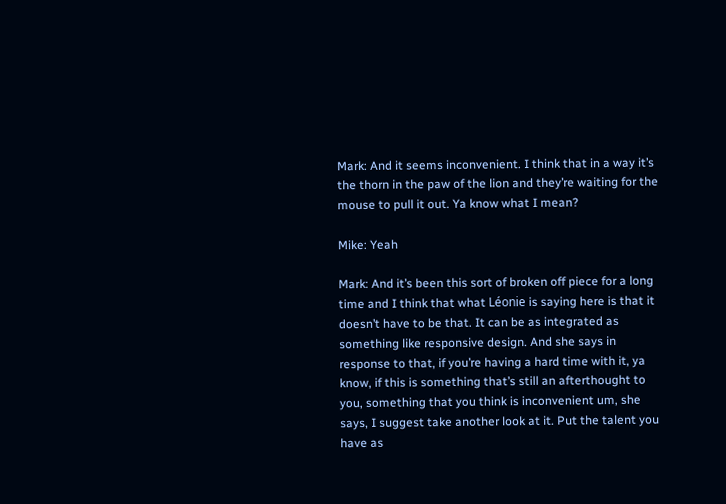Mark: And it seems inconvenient. I think that in a way it’s the thorn in the paw of the lion and they’re waiting for the mouse to pull it out. Ya know what I mean?

Mike: Yeah

Mark: And it’s been this sort of broken off piece for a long time and I think that what Léonie is saying here is that it doesn’t have to be that. It can be as integrated as something like responsive design. And she says in response to that, if you’re having a hard time with it, ya know, if this is something that’s still an afterthought to you, something that you think is inconvenient um, she says, I suggest take another look at it. Put the talent you have as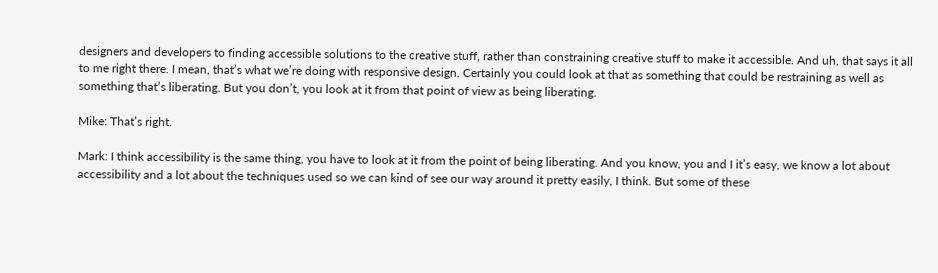designers and developers to finding accessible solutions to the creative stuff, rather than constraining creative stuff to make it accessible. And uh, that says it all to me right there. I mean, that’s what we’re doing with responsive design. Certainly you could look at that as something that could be restraining as well as something that’s liberating. But you don’t, you look at it from that point of view as being liberating.

Mike: That’s right.

Mark: I think accessibility is the same thing, you have to look at it from the point of being liberating. And you know, you and I it’s easy, we know a lot about accessibility and a lot about the techniques used so we can kind of see our way around it pretty easily, I think. But some of these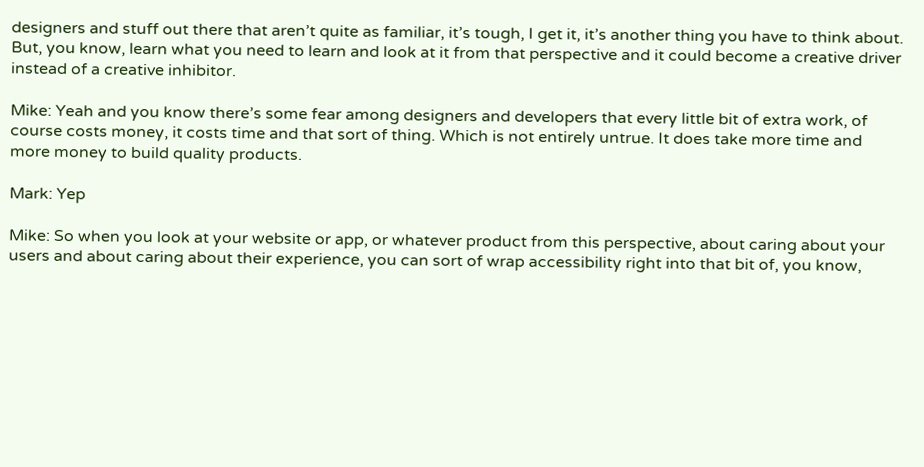designers and stuff out there that aren’t quite as familiar, it’s tough, I get it, it’s another thing you have to think about. But, you know, learn what you need to learn and look at it from that perspective and it could become a creative driver instead of a creative inhibitor.

Mike: Yeah and you know there’s some fear among designers and developers that every little bit of extra work, of course costs money, it costs time and that sort of thing. Which is not entirely untrue. It does take more time and more money to build quality products.

Mark: Yep

Mike: So when you look at your website or app, or whatever product from this perspective, about caring about your users and about caring about their experience, you can sort of wrap accessibility right into that bit of, you know,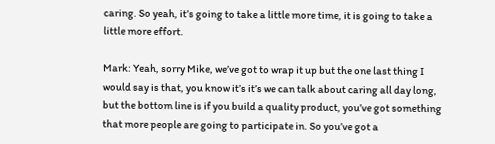caring. So yeah, it’s going to take a little more time, it is going to take a little more effort.

Mark: Yeah, sorry Mike, we’ve got to wrap it up but the one last thing I would say is that, you know it’s it’s we can talk about caring all day long, but the bottom line is if you build a quality product, you’ve got something that more people are going to participate in. So you’ve got a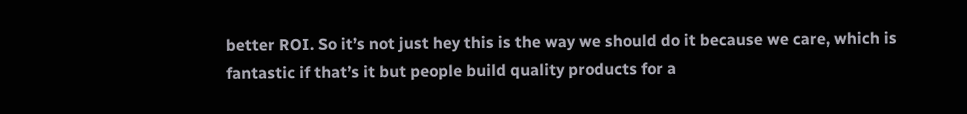better ROI. So it’s not just hey this is the way we should do it because we care, which is fantastic if that’s it but people build quality products for a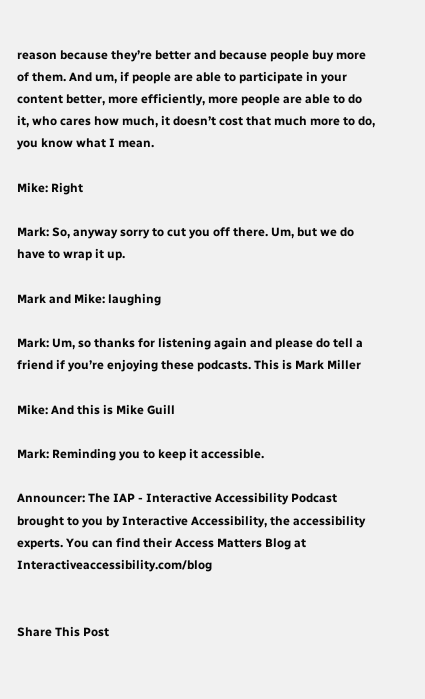reason because they’re better and because people buy more of them. And um, if people are able to participate in your content better, more efficiently, more people are able to do it, who cares how much, it doesn’t cost that much more to do, you know what I mean.

Mike: Right

Mark: So, anyway sorry to cut you off there. Um, but we do have to wrap it up.

Mark and Mike: laughing

Mark: Um, so thanks for listening again and please do tell a friend if you’re enjoying these podcasts. This is Mark Miller

Mike: And this is Mike Guill

Mark: Reminding you to keep it accessible.

Announcer: The IAP - Interactive Accessibility Podcast brought to you by Interactive Accessibility, the accessibility experts. You can find their Access Matters Blog at Interactiveaccessibility.com/blog


Share This Post